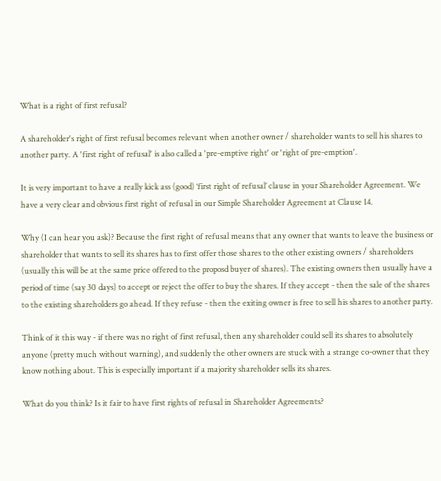What is a right of first refusal?

A shareholder's right of first refusal becomes relevant when another owner / shareholder wants to sell his shares to another party. A 'first right of refusal' is also called a 'pre-emptive right' or 'right of pre-emption'.

It is very important to have a really kick ass (good) ‘first right of refusal’ clause in your Shareholder Agreement. We have a very clear and obvious first right of refusal in our Simple Shareholder Agreement at Clause 14.

Why (I can hear you ask)? Because the first right of refusal means that any owner that wants to leave the business or shareholder that wants to sell its shares has to first offer those shares to the other existing owners / shareholders (usually this will be at the same price offered to the proposd buyer of shares). The existing owners then usually have a period of time (say 30 days) to accept or reject the offer to buy the shares. If they accept - then the sale of the shares to the existing shareholders go ahead. If they refuse - then the exiting owner is free to sell his shares to another party.

Think of it this way - if there was no right of first refusal, then any shareholder could sell its shares to absolutely anyone (pretty much without warning), and suddenly the other owners are stuck with a strange co-owner that they know nothing about. This is especially important if a majority shareholder sells its shares.

What do you think? Is it fair to have first rights of refusal in Shareholder Agreements?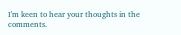I'm keen to hear your thoughts in the comments.